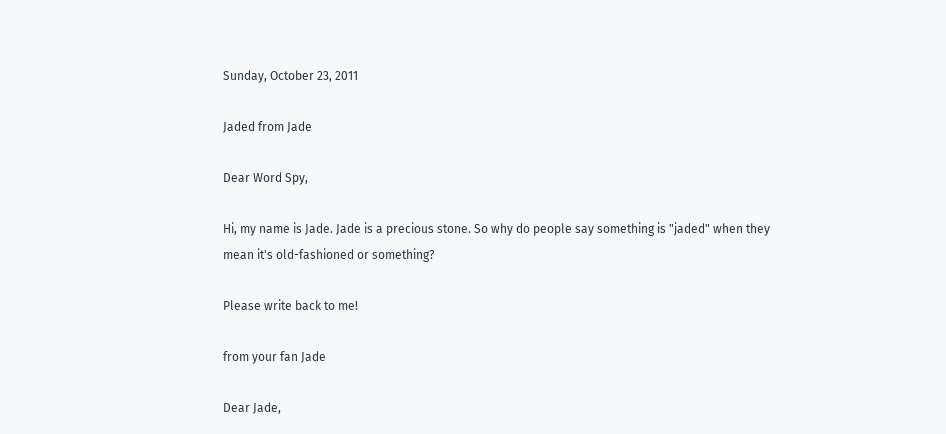Sunday, October 23, 2011

Jaded from Jade

Dear Word Spy,

Hi, my name is Jade. Jade is a precious stone. So why do people say something is "jaded" when they mean it's old-fashioned or something?

Please write back to me!

from your fan Jade

Dear Jade,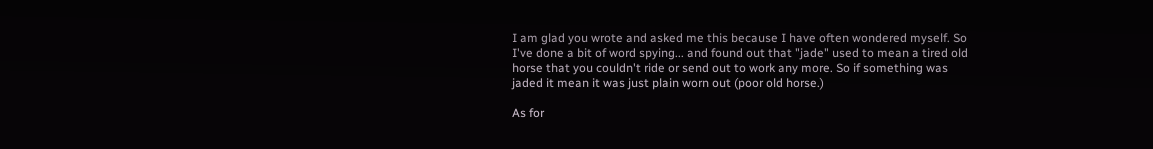I am glad you wrote and asked me this because I have often wondered myself. So I've done a bit of word spying... and found out that "jade" used to mean a tired old horse that you couldn't ride or send out to work any more. So if something was jaded it mean it was just plain worn out (poor old horse.)

As for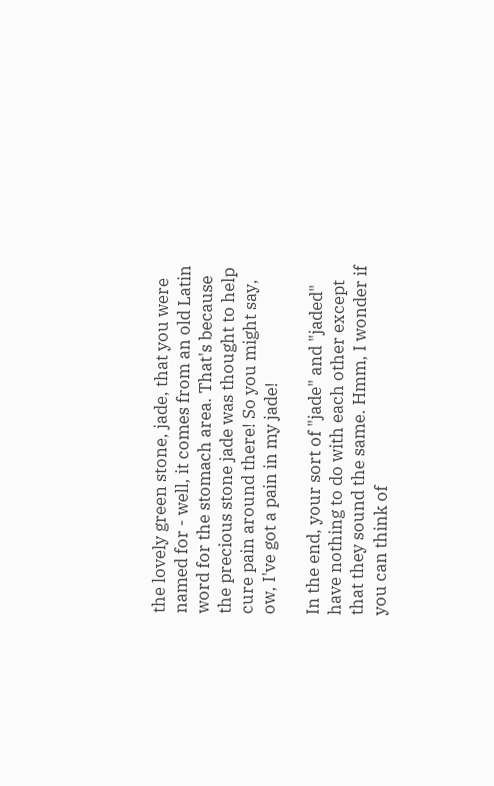the lovely green stone, jade, that you were named for - well, it comes from an old Latin word for the stomach area. That's because the precious stone jade was thought to help cure pain around there! So you might say, ow, I've got a pain in my jade!

In the end, your sort of "jade" and "jaded" have nothing to do with each other except that they sound the same. Hmm, I wonder if you can think of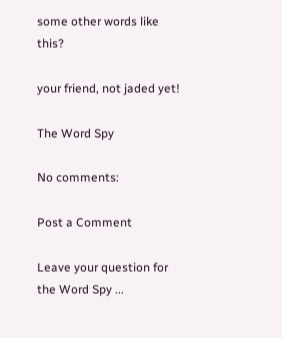some other words like this?

your friend, not jaded yet!

The Word Spy

No comments:

Post a Comment

Leave your question for the Word Spy ...